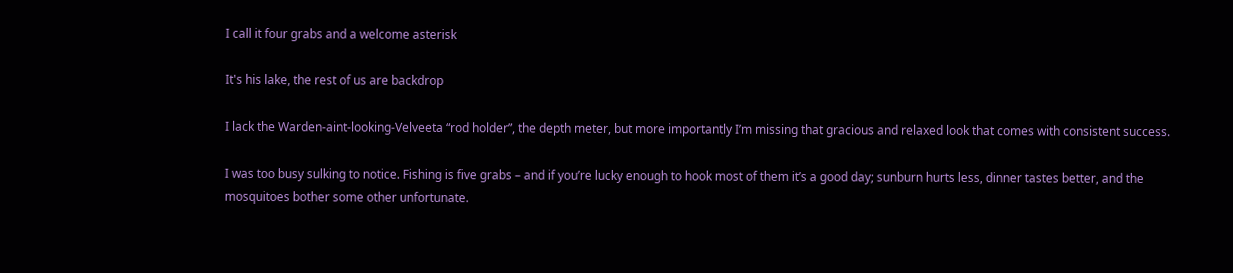I call it four grabs and a welcome asterisk

It's his lake, the rest of us are backdrop

I lack the Warden-aint-looking-Velveeta “rod holder”, the depth meter, but more importantly I’m missing that gracious and relaxed look that comes with consistent success.

I was too busy sulking to notice. Fishing is five grabs – and if you’re lucky enough to hook most of them it’s a good day; sunburn hurts less, dinner tastes better, and the mosquitoes bother some other unfortunate.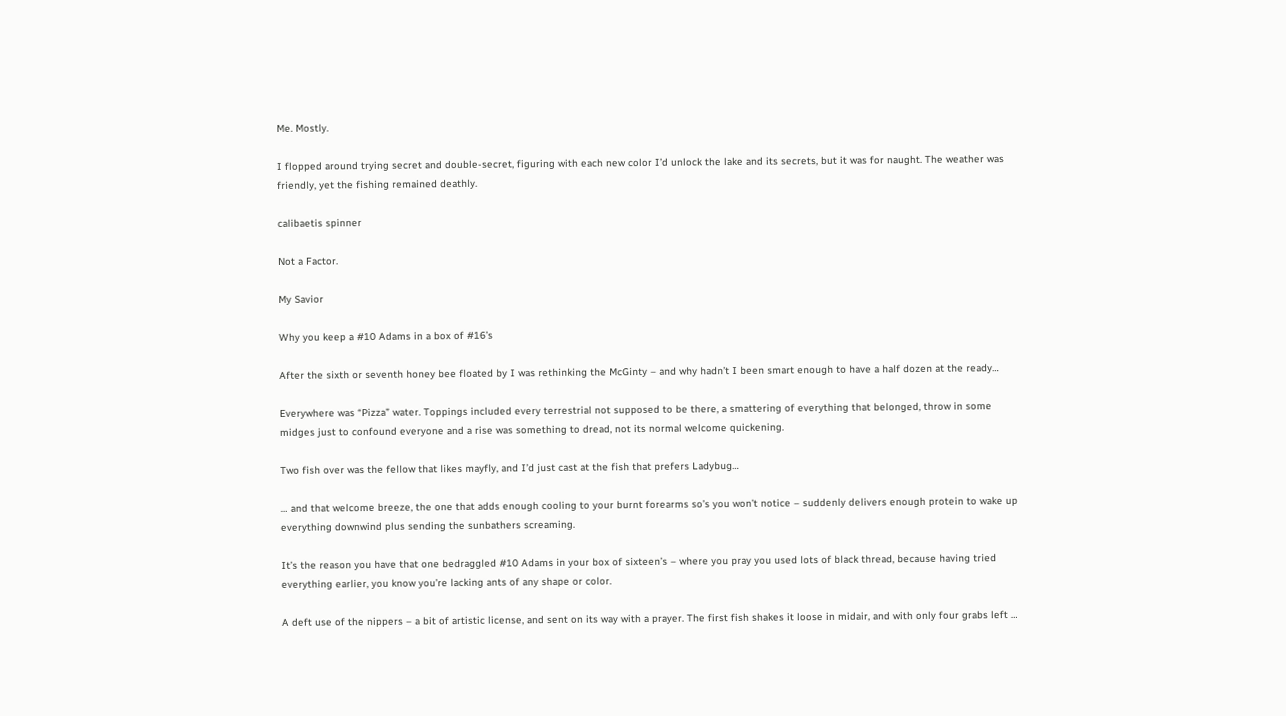Me. Mostly.

I flopped around trying secret and double-secret, figuring with each new color I’d unlock the lake and its secrets, but it was for naught. The weather was friendly, yet the fishing remained deathly.

calibaetis spinner

Not a Factor.

My Savior

Why you keep a #10 Adams in a box of #16’s

After the sixth or seventh honey bee floated by I was rethinking the McGinty – and why hadn’t I been smart enough to have a half dozen at the ready…

Everywhere was “Pizza” water. Toppings included every terrestrial not supposed to be there, a smattering of everything that belonged, throw in some midges just to confound everyone and a rise was something to dread, not its normal welcome quickening.

Two fish over was the fellow that likes mayfly, and I’d just cast at the fish that prefers Ladybug…

… and that welcome breeze, the one that adds enough cooling to your burnt forearms so’s you won’t notice – suddenly delivers enough protein to wake up everything downwind plus sending the sunbathers screaming.

It’s the reason you have that one bedraggled #10 Adams in your box of sixteen’s – where you pray you used lots of black thread, because having tried everything earlier, you know you’re lacking ants of any shape or color.

A deft use of the nippers – a bit of artistic license, and sent on its way with a prayer. The first fish shakes it loose in midair, and with only four grabs left …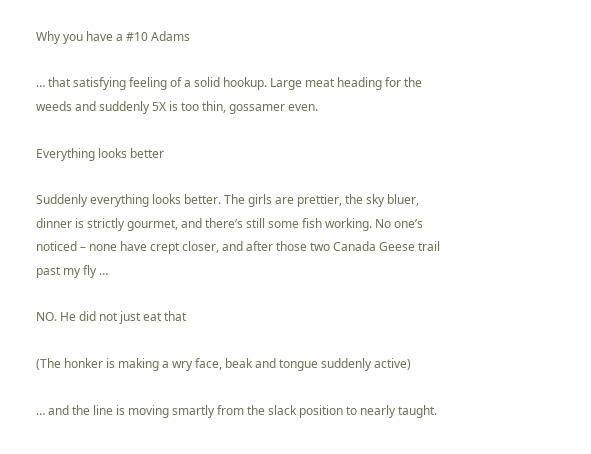Why you have a #10 Adams

… that satisfying feeling of a solid hookup. Large meat heading for the weeds and suddenly 5X is too thin, gossamer even.

Everything looks better

Suddenly everything looks better. The girls are prettier, the sky bluer, dinner is strictly gourmet, and there’s still some fish working. No one’s noticed – none have crept closer, and after those two Canada Geese trail past my fly …

NO. He did not just eat that

(The honker is making a wry face, beak and tongue suddenly active)

… and the line is moving smartly from the slack position to nearly taught.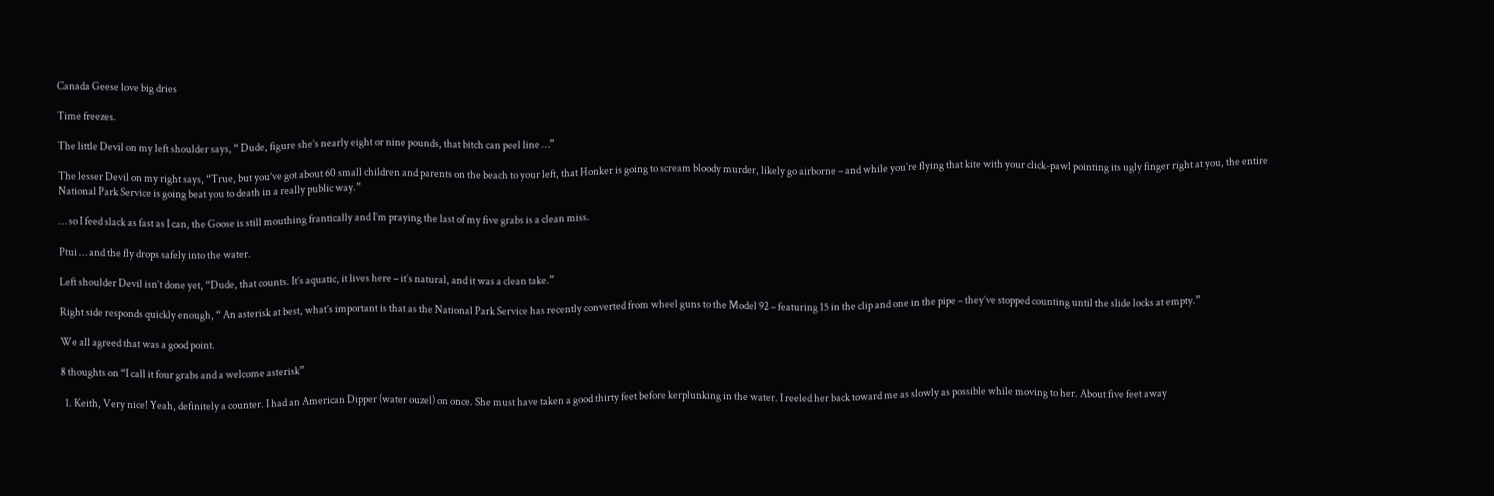Canada Geese love big dries

Time freezes.

The little Devil on my left shoulder says, “ Dude, figure she’s nearly eight or nine pounds, that bitch can peel line …”

The lesser Devil on my right says, “True, but you’ve got about 60 small children and parents on the beach to your left, that Honker is going to scream bloody murder, likely go airborne – and while you’re flying that kite with your click-pawl pointing its ugly finger right at you, the entire National Park Service is going beat you to death in a really public way.”

… so I feed slack as fast as I can, the Goose is still mouthing frantically and I’m praying the last of my five grabs is a clean miss.

Ptui … and the fly drops safely into the water.

Left shoulder Devil isn’t done yet, “Dude, that counts. It’s aquatic, it lives here – it’s natural, and it was a clean take.”

Right side responds quickly enough, “ An asterisk at best, what’s important is that as the National Park Service has recently converted from wheel guns to the Model 92 – featuring 15 in the clip and one in the pipe – they’ve stopped counting until the slide locks at empty.”

We all agreed that was a good point.

8 thoughts on “I call it four grabs and a welcome asterisk”

  1. Keith, Very nice! Yeah, definitely a counter. I had an American Dipper (water ouzel) on once. She must have taken a good thirty feet before kerplunking in the water. I reeled her back toward me as slowly as possible while moving to her. About five feet away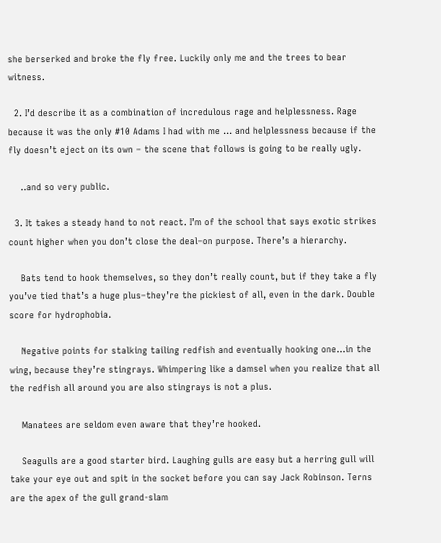she berserked and broke the fly free. Luckily only me and the trees to bear witness.

  2. I’d describe it as a combination of incredulous rage and helplessness. Rage because it was the only #10 Adams I had with me … and helplessness because if the fly doesn’t eject on its own – the scene that follows is going to be really ugly.

    ..and so very public.

  3. It takes a steady hand to not react. I’m of the school that says exotic strikes count higher when you don’t close the deal–on purpose. There’s a hierarchy.

    Bats tend to hook themselves, so they don’t really count, but if they take a fly you’ve tied that’s a huge plus–they’re the pickiest of all, even in the dark. Double score for hydrophobia.

    Negative points for stalking tailing redfish and eventually hooking one…in the wing, because they’re stingrays. Whimpering like a damsel when you realize that all the redfish all around you are also stingrays is not a plus.

    Manatees are seldom even aware that they’re hooked.

    Seagulls are a good starter bird. Laughing gulls are easy but a herring gull will take your eye out and spit in the socket before you can say Jack Robinson. Terns are the apex of the gull grand-slam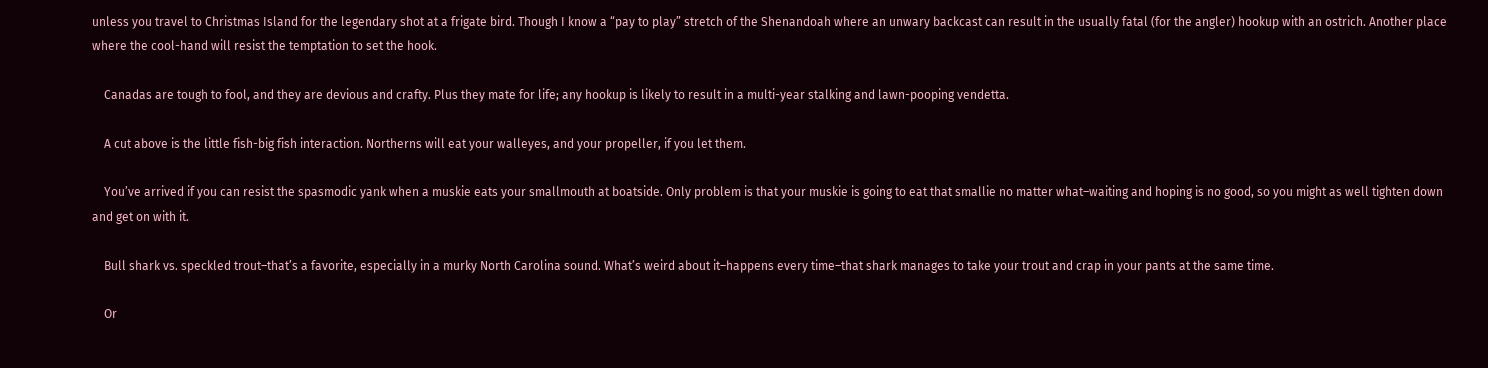unless you travel to Christmas Island for the legendary shot at a frigate bird. Though I know a “pay to play” stretch of the Shenandoah where an unwary backcast can result in the usually fatal (for the angler) hookup with an ostrich. Another place where the cool-hand will resist the temptation to set the hook.

    Canadas are tough to fool, and they are devious and crafty. Plus they mate for life; any hookup is likely to result in a multi-year stalking and lawn-pooping vendetta.

    A cut above is the little fish-big fish interaction. Northerns will eat your walleyes, and your propeller, if you let them.

    You’ve arrived if you can resist the spasmodic yank when a muskie eats your smallmouth at boatside. Only problem is that your muskie is going to eat that smallie no matter what–waiting and hoping is no good, so you might as well tighten down and get on with it.

    Bull shark vs. speckled trout–that’s a favorite, especially in a murky North Carolina sound. What’s weird about it–happens every time–that shark manages to take your trout and crap in your pants at the same time.

    Or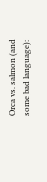Orca vs. salmon (and some bad language):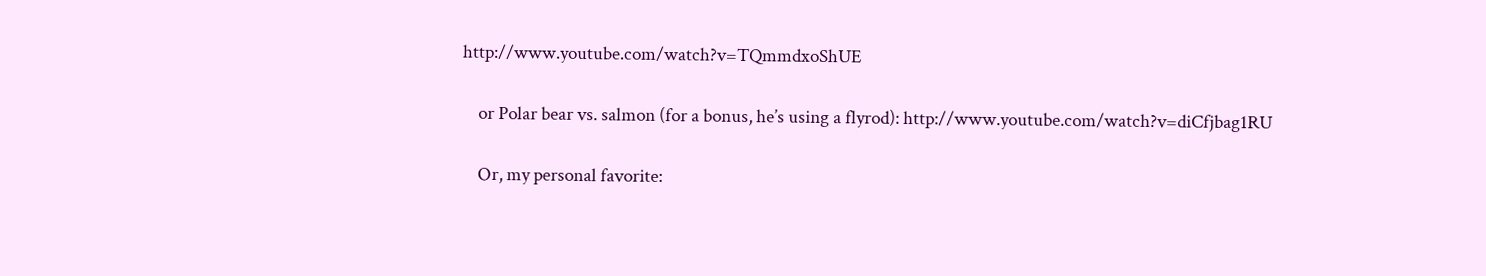http://www.youtube.com/watch?v=TQmmdxoShUE

    or Polar bear vs. salmon (for a bonus, he’s using a flyrod): http://www.youtube.com/watch?v=diCfjbag1RU

    Or, my personal favorite: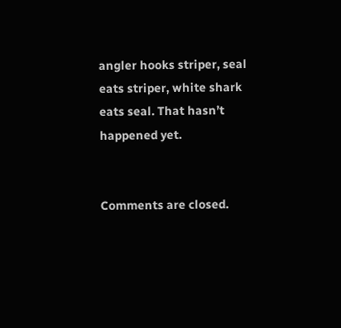angler hooks striper, seal eats striper, white shark eats seal. That hasn’t happened yet.


Comments are closed.